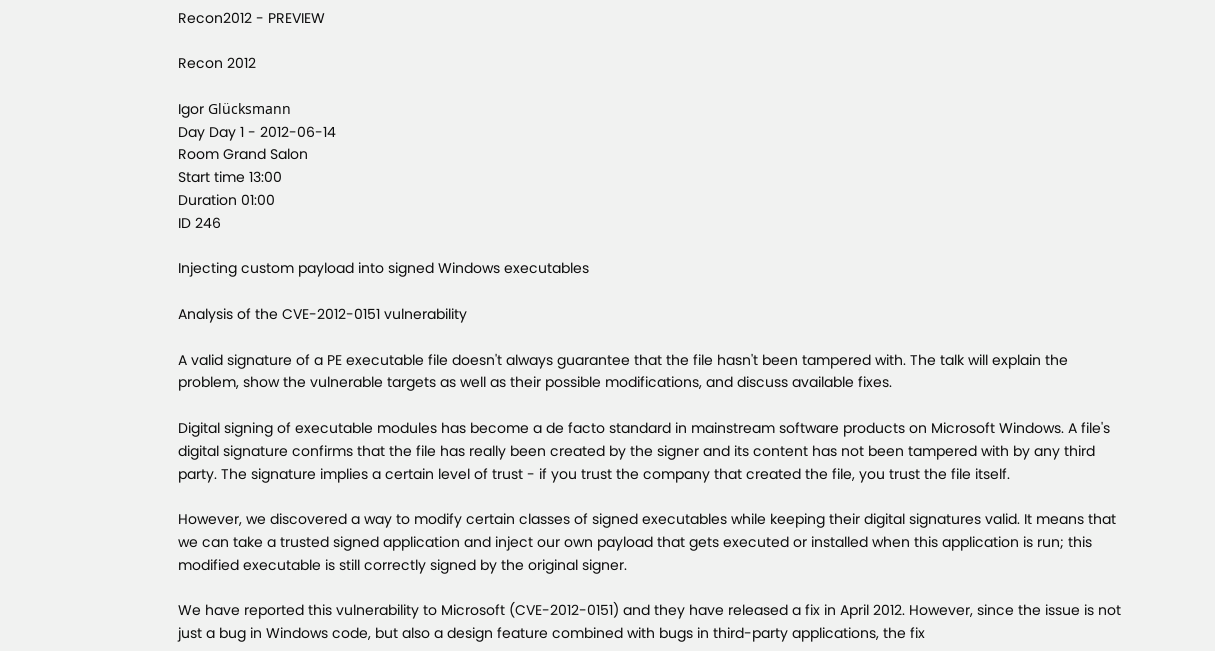Recon2012 - PREVIEW

Recon 2012

Igor Glücksmann
Day Day 1 - 2012-06-14
Room Grand Salon
Start time 13:00
Duration 01:00
ID 246

Injecting custom payload into signed Windows executables

Analysis of the CVE-2012-0151 vulnerability

A valid signature of a PE executable file doesn't always guarantee that the file hasn't been tampered with. The talk will explain the problem, show the vulnerable targets as well as their possible modifications, and discuss available fixes.

Digital signing of executable modules has become a de facto standard in mainstream software products on Microsoft Windows. A file's digital signature confirms that the file has really been created by the signer and its content has not been tampered with by any third party. The signature implies a certain level of trust - if you trust the company that created the file, you trust the file itself.

However, we discovered a way to modify certain classes of signed executables while keeping their digital signatures valid. It means that we can take a trusted signed application and inject our own payload that gets executed or installed when this application is run; this modified executable is still correctly signed by the original signer.

We have reported this vulnerability to Microsoft (CVE-2012-0151) and they have released a fix in April 2012. However, since the issue is not just a bug in Windows code, but also a design feature combined with bugs in third-party applications, the fix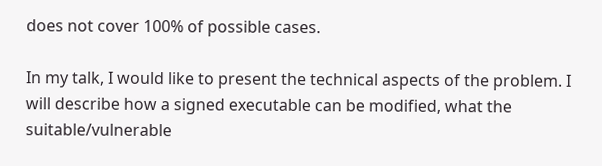does not cover 100% of possible cases.

In my talk, I would like to present the technical aspects of the problem. I will describe how a signed executable can be modified, what the suitable/vulnerable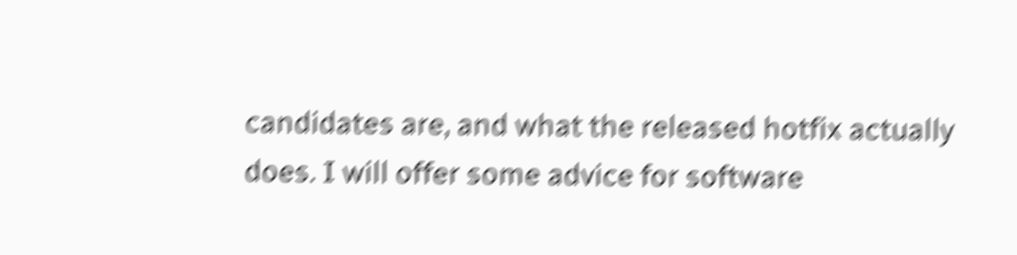candidates are, and what the released hotfix actually does. I will offer some advice for software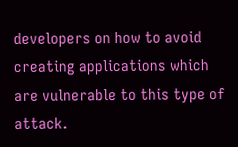developers on how to avoid creating applications which are vulnerable to this type of attack.